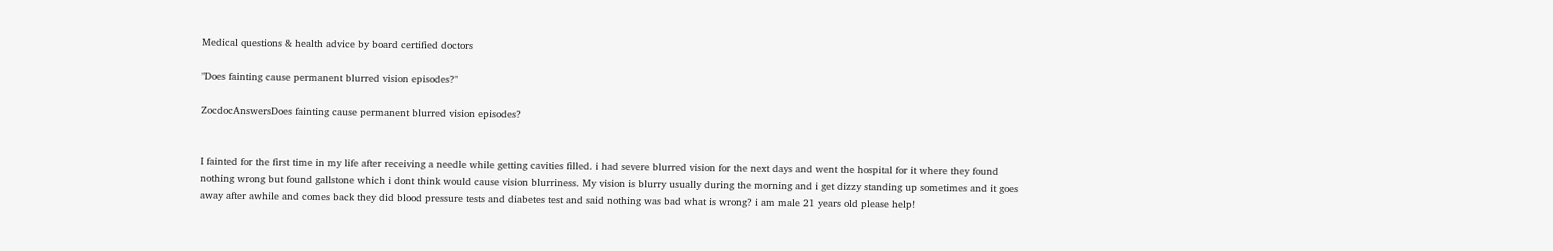Medical questions & health advice by board certified doctors

"Does fainting cause permanent blurred vision episodes?"

ZocdocAnswersDoes fainting cause permanent blurred vision episodes?


I fainted for the first time in my life after receiving a needle while getting cavities filled. i had severe blurred vision for the next days and went the hospital for it where they found nothing wrong but found gallstone which i dont think would cause vision blurriness. My vision is blurry usually during the morning and i get dizzy standing up sometimes and it goes away after awhile and comes back they did blood pressure tests and diabetes test and said nothing was bad what is wrong? i am male 21 years old please help!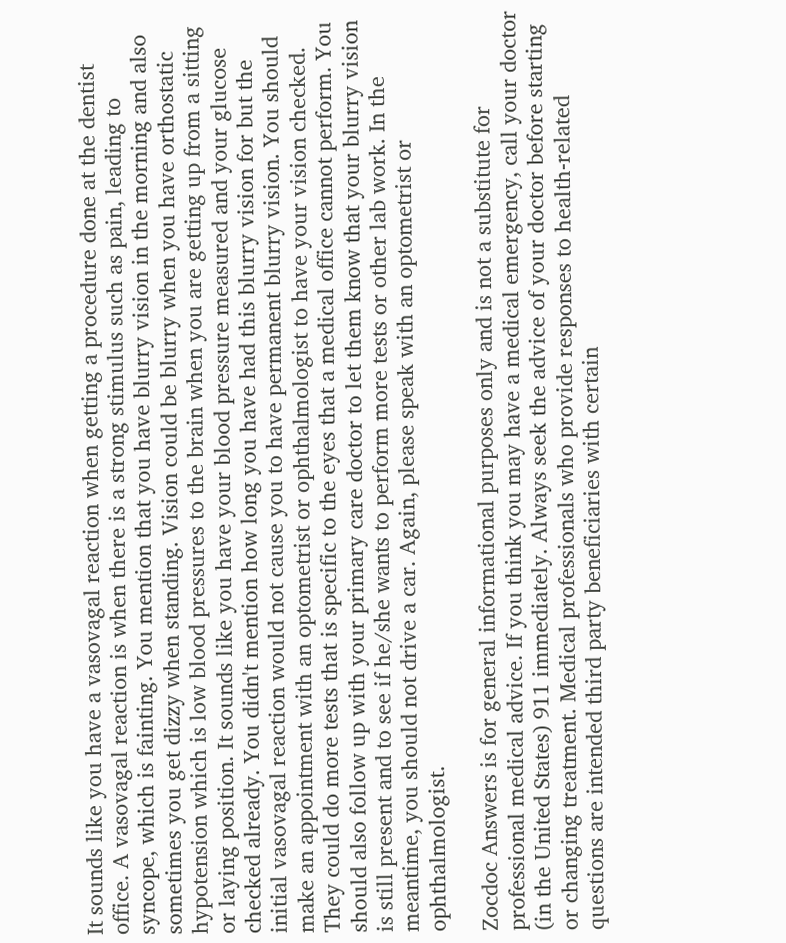It sounds like you have a vasovagal reaction when getting a procedure done at the dentist office. A vasovagal reaction is when there is a strong stimulus such as pain, leading to syncope, which is fainting. You mention that you have blurry vision in the morning and also sometimes you get dizzy when standing. Vision could be blurry when you have orthostatic hypotension which is low blood pressures to the brain when you are getting up from a sitting or laying position. It sounds like you have your blood pressure measured and your glucose checked already. You didn't mention how long you have had this blurry vision for but the initial vasovagal reaction would not cause you to have permanent blurry vision. You should make an appointment with an optometrist or ophthalmologist to have your vision checked. They could do more tests that is specific to the eyes that a medical office cannot perform. You should also follow up with your primary care doctor to let them know that your blurry vision is still present and to see if he/she wants to perform more tests or other lab work. In the meantime, you should not drive a car. Again, please speak with an optometrist or ophthalmologist.

Zocdoc Answers is for general informational purposes only and is not a substitute for professional medical advice. If you think you may have a medical emergency, call your doctor (in the United States) 911 immediately. Always seek the advice of your doctor before starting or changing treatment. Medical professionals who provide responses to health-related questions are intended third party beneficiaries with certain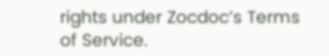rights under Zocdoc’s Terms of Service.